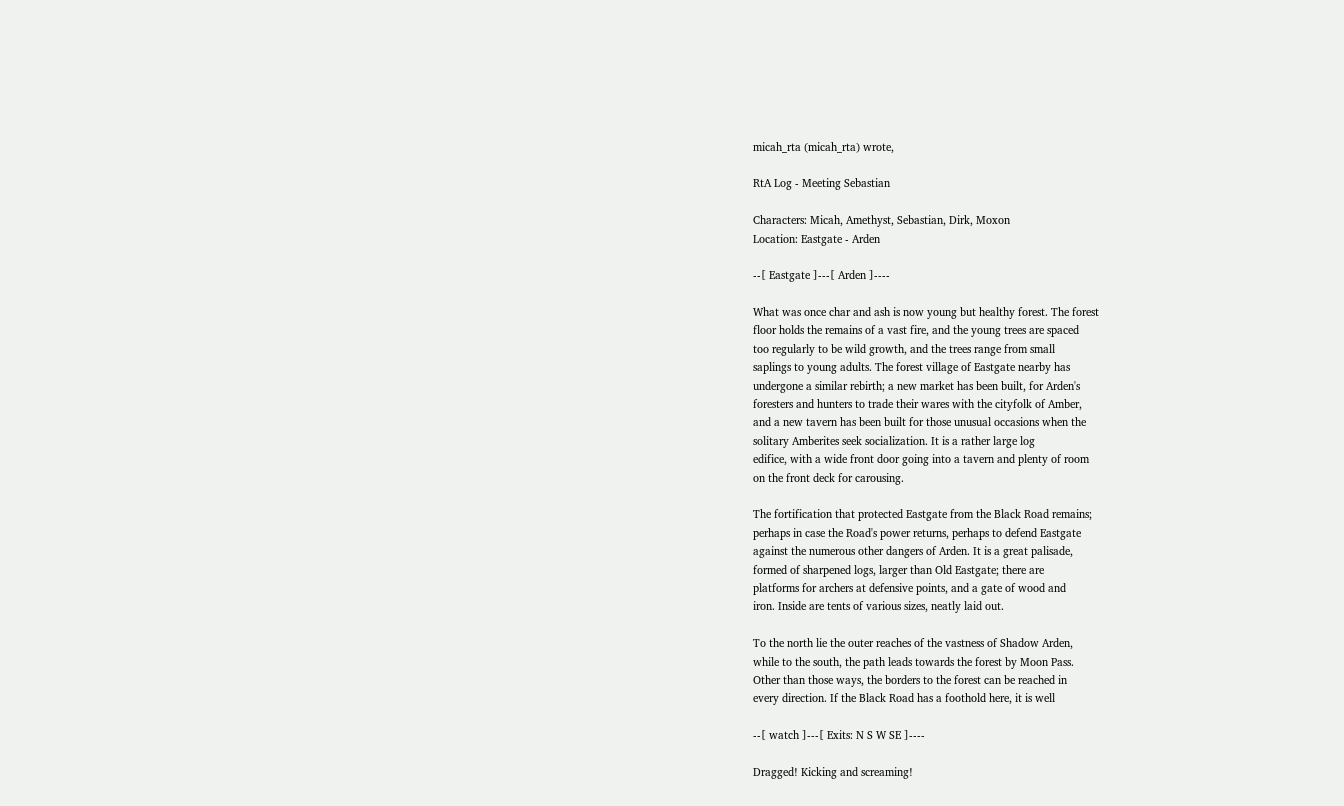micah_rta (micah_rta) wrote,

RtA Log - Meeting Sebastian

Characters: Micah, Amethyst, Sebastian, Dirk, Moxon
Location: Eastgate - Arden

--[ Eastgate ]---[ Arden ]----

What was once char and ash is now young but healthy forest. The forest
floor holds the remains of a vast fire, and the young trees are spaced
too regularly to be wild growth, and the trees range from small
saplings to young adults. The forest village of Eastgate nearby has
undergone a similar rebirth; a new market has been built, for Arden's
foresters and hunters to trade their wares with the cityfolk of Amber,
and a new tavern has been built for those unusual occasions when the
solitary Amberites seek socialization. It is a rather large log
edifice, with a wide front door going into a tavern and plenty of room
on the front deck for carousing.

The fortification that protected Eastgate from the Black Road remains;
perhaps in case the Road's power returns, perhaps to defend Eastgate
against the numerous other dangers of Arden. It is a great palisade,
formed of sharpened logs, larger than Old Eastgate; there are
platforms for archers at defensive points, and a gate of wood and
iron. Inside are tents of various sizes, neatly laid out.

To the north lie the outer reaches of the vastness of Shadow Arden,
while to the south, the path leads towards the forest by Moon Pass.
Other than those ways, the borders to the forest can be reached in
every direction. If the Black Road has a foothold here, it is well

--[ watch ]---[ Exits: N S W SE ]----

Dragged! Kicking and screaming!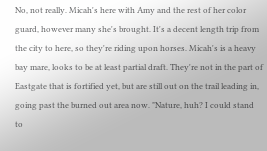No, not really. Micah's here with Amy and the rest of her color guard, however many she's brought. It's a decent length trip from the city to here, so they're riding upon horses. Micah's is a heavy bay mare, looks to be at least partial draft. They're not in the part of Eastgate that is fortified yet, but are still out on the trail leading in, going past the burned out area now. "Nature, huh? I could stand to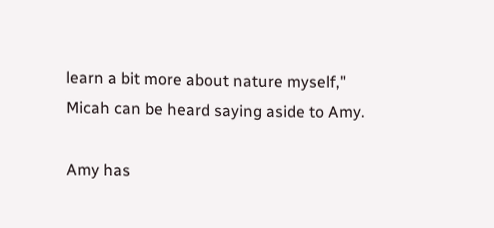learn a bit more about nature myself," Micah can be heard saying aside to Amy.

Amy has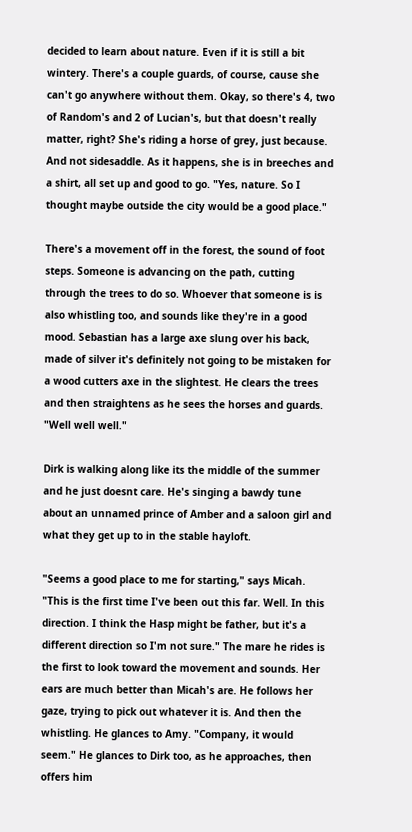decided to learn about nature. Even if it is still a bit wintery. There's a couple guards, of course, cause she can't go anywhere without them. Okay, so there's 4, two of Random's and 2 of Lucian's, but that doesn't really matter, right? She's riding a horse of grey, just because. And not sidesaddle. As it happens, she is in breeches and a shirt, all set up and good to go. "Yes, nature. So I thought maybe outside the city would be a good place."

There's a movement off in the forest, the sound of foot steps. Someone is advancing on the path, cutting through the trees to do so. Whoever that someone is is also whistling too, and sounds like they're in a good mood. Sebastian has a large axe slung over his back, made of silver it's definitely not going to be mistaken for a wood cutters axe in the slightest. He clears the trees and then straightens as he sees the horses and guards. "Well well well."

Dirk is walking along like its the middle of the summer and he just doesnt care. He's singing a bawdy tune about an unnamed prince of Amber and a saloon girl and what they get up to in the stable hayloft.

"Seems a good place to me for starting," says Micah. "This is the first time I've been out this far. Well. In this direction. I think the Hasp might be father, but it's a different direction so I'm not sure." The mare he rides is the first to look toward the movement and sounds. Her ears are much better than Micah's are. He follows her gaze, trying to pick out whatever it is. And then the whistling. He glances to Amy. "Company, it would seem." He glances to Dirk too, as he approaches, then offers him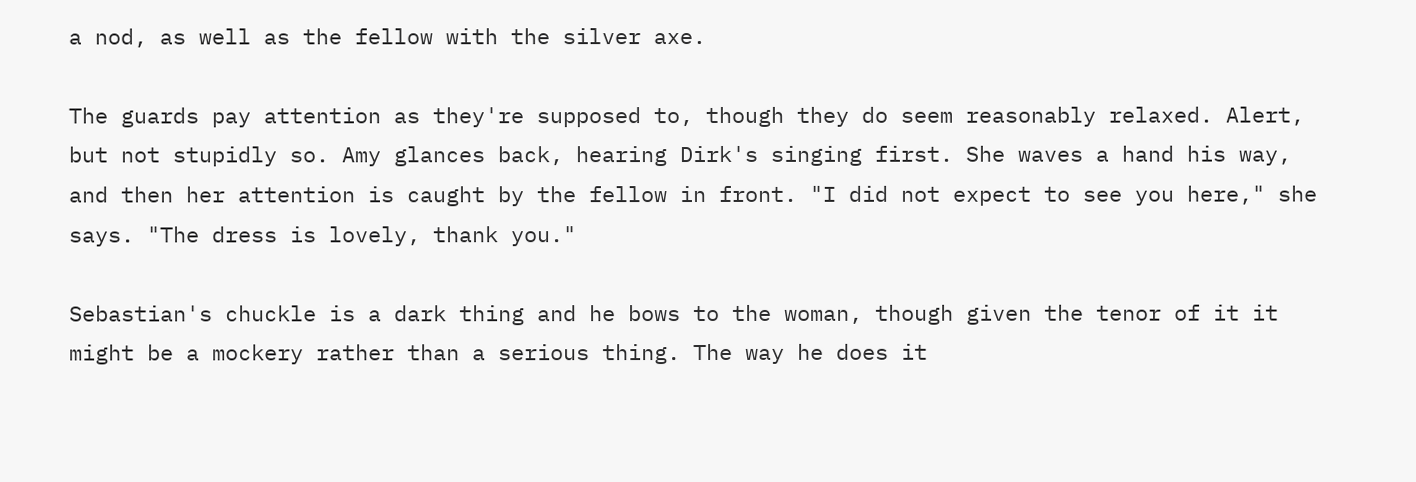a nod, as well as the fellow with the silver axe.

The guards pay attention as they're supposed to, though they do seem reasonably relaxed. Alert, but not stupidly so. Amy glances back, hearing Dirk's singing first. She waves a hand his way, and then her attention is caught by the fellow in front. "I did not expect to see you here," she says. "The dress is lovely, thank you."

Sebastian's chuckle is a dark thing and he bows to the woman, though given the tenor of it it might be a mockery rather than a serious thing. The way he does it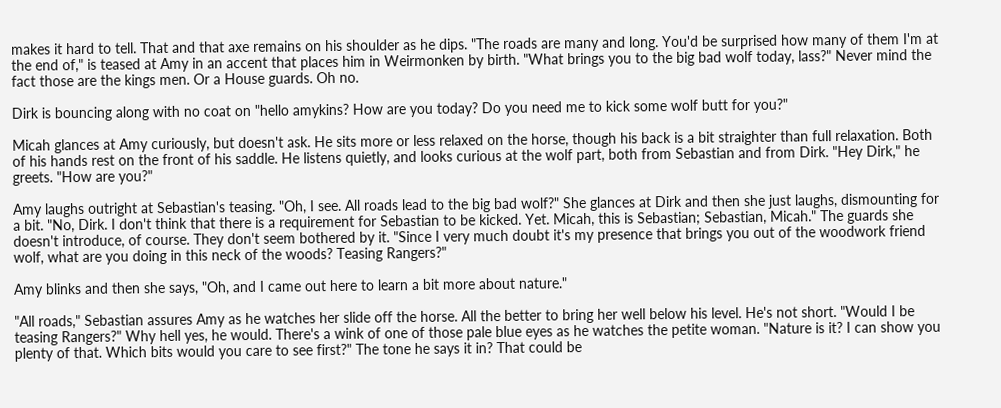makes it hard to tell. That and that axe remains on his shoulder as he dips. "The roads are many and long. You'd be surprised how many of them I'm at the end of," is teased at Amy in an accent that places him in Weirmonken by birth. "What brings you to the big bad wolf today, lass?" Never mind the fact those are the kings men. Or a House guards. Oh no.

Dirk is bouncing along with no coat on "hello amykins? How are you today? Do you need me to kick some wolf butt for you?"

Micah glances at Amy curiously, but doesn't ask. He sits more or less relaxed on the horse, though his back is a bit straighter than full relaxation. Both of his hands rest on the front of his saddle. He listens quietly, and looks curious at the wolf part, both from Sebastian and from Dirk. "Hey Dirk," he greets. "How are you?"

Amy laughs outright at Sebastian's teasing. "Oh, I see. All roads lead to the big bad wolf?" She glances at Dirk and then she just laughs, dismounting for a bit. "No, Dirk. I don't think that there is a requirement for Sebastian to be kicked. Yet. Micah, this is Sebastian; Sebastian, Micah." The guards she doesn't introduce, of course. They don't seem bothered by it. "Since I very much doubt it's my presence that brings you out of the woodwork friend wolf, what are you doing in this neck of the woods? Teasing Rangers?"

Amy blinks and then she says, "Oh, and I came out here to learn a bit more about nature."

"All roads," Sebastian assures Amy as he watches her slide off the horse. All the better to bring her well below his level. He's not short. "Would I be teasing Rangers?" Why hell yes, he would. There's a wink of one of those pale blue eyes as he watches the petite woman. "Nature is it? I can show you plenty of that. Which bits would you care to see first?" The tone he says it in? That could be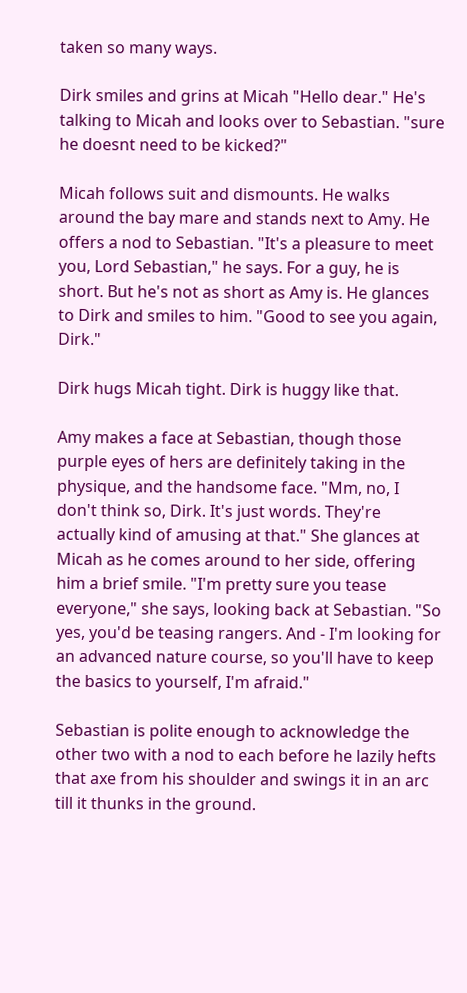taken so many ways.

Dirk smiles and grins at Micah "Hello dear." He's talking to Micah and looks over to Sebastian. "sure he doesnt need to be kicked?"

Micah follows suit and dismounts. He walks around the bay mare and stands next to Amy. He offers a nod to Sebastian. "It's a pleasure to meet you, Lord Sebastian," he says. For a guy, he is short. But he's not as short as Amy is. He glances to Dirk and smiles to him. "Good to see you again, Dirk."

Dirk hugs Micah tight. Dirk is huggy like that.

Amy makes a face at Sebastian, though those purple eyes of hers are definitely taking in the physique, and the handsome face. "Mm, no, I don't think so, Dirk. It's just words. They're actually kind of amusing at that." She glances at Micah as he comes around to her side, offering him a brief smile. "I'm pretty sure you tease everyone," she says, looking back at Sebastian. "So yes, you'd be teasing rangers. And - I'm looking for an advanced nature course, so you'll have to keep the basics to yourself, I'm afraid."

Sebastian is polite enough to acknowledge the other two with a nod to each before he lazily hefts that axe from his shoulder and swings it in an arc till it thunks in the ground.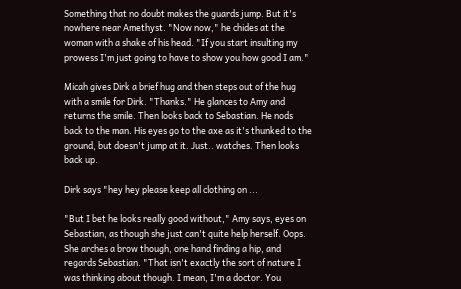Something that no doubt makes the guards jump. But it's nowhere near Amethyst. "Now now," he chides at the woman with a shake of his head. "If you start insulting my prowess I'm just going to have to show you how good I am."

Micah gives Dirk a brief hug and then steps out of the hug with a smile for Dirk. "Thanks." He glances to Amy and returns the smile. Then looks back to Sebastian. He nods back to the man. His eyes go to the axe as it's thunked to the ground, but doesn't jump at it. Just.. watches. Then looks back up.

Dirk says "hey hey please keep all clothing on ...

"But I bet he looks really good without," Amy says, eyes on Sebastian, as though she just can't quite help herself. Oops. She arches a brow though, one hand finding a hip, and regards Sebastian. "That isn't exactly the sort of nature I was thinking about though. I mean, I'm a doctor. You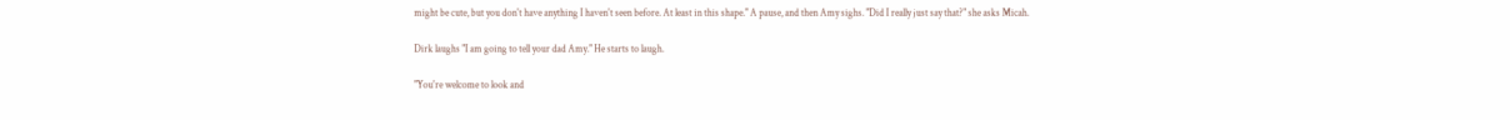might be cute, but you don't have anything I haven't seen before. At least in this shape." A pause, and then Amy sighs. "Did I really just say that?" she asks Micah.

Dirk laughs "I am going to tell your dad Amy." He starts to laugh.

"You're welcome to look and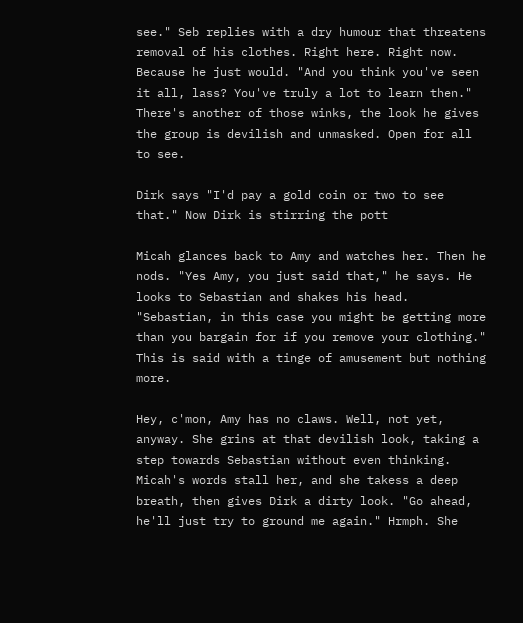see." Seb replies with a dry humour that threatens removal of his clothes. Right here. Right now. Because he just would. "And you think you've seen it all, lass? You've truly a lot to learn then." There's another of those winks, the look he gives the group is devilish and unmasked. Open for all to see.

Dirk says "I'd pay a gold coin or two to see that." Now Dirk is stirring the pott

Micah glances back to Amy and watches her. Then he nods. "Yes Amy, you just said that," he says. He looks to Sebastian and shakes his head. "Sebastian, in this case you might be getting more than you bargain for if you remove your clothing." This is said with a tinge of amusement but nothing more.

Hey, c'mon, Amy has no claws. Well, not yet, anyway. She grins at that devilish look, taking a step towards Sebastian without even thinking. Micah's words stall her, and she takess a deep breath, then gives Dirk a dirty look. "Go ahead, he'll just try to ground me again." Hrmph. She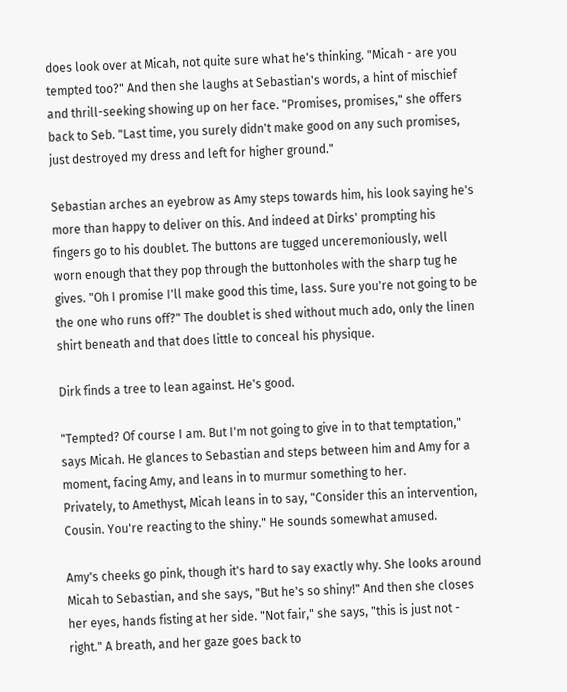does look over at Micah, not quite sure what he's thinking. "Micah - are you tempted too?" And then she laughs at Sebastian's words, a hint of mischief and thrill-seeking showing up on her face. "Promises, promises," she offers back to Seb. "Last time, you surely didn't make good on any such promises, just destroyed my dress and left for higher ground."

Sebastian arches an eyebrow as Amy steps towards him, his look saying he's more than happy to deliver on this. And indeed at Dirks' prompting his fingers go to his doublet. The buttons are tugged unceremoniously, well worn enough that they pop through the buttonholes with the sharp tug he gives. "Oh I promise I'll make good this time, lass. Sure you're not going to be the one who runs off?" The doublet is shed without much ado, only the linen shirt beneath and that does little to conceal his physique.

Dirk finds a tree to lean against. He's good.

"Tempted? Of course I am. But I'm not going to give in to that temptation," says Micah. He glances to Sebastian and steps between him and Amy for a moment, facing Amy, and leans in to murmur something to her.
Privately, to Amethyst, Micah leans in to say, "Consider this an intervention, Cousin. You're reacting to the shiny." He sounds somewhat amused.

Amy's cheeks go pink, though it's hard to say exactly why. She looks around Micah to Sebastian, and she says, "But he's so shiny!" And then she closes her eyes, hands fisting at her side. "Not fair," she says, "this is just not - right." A breath, and her gaze goes back to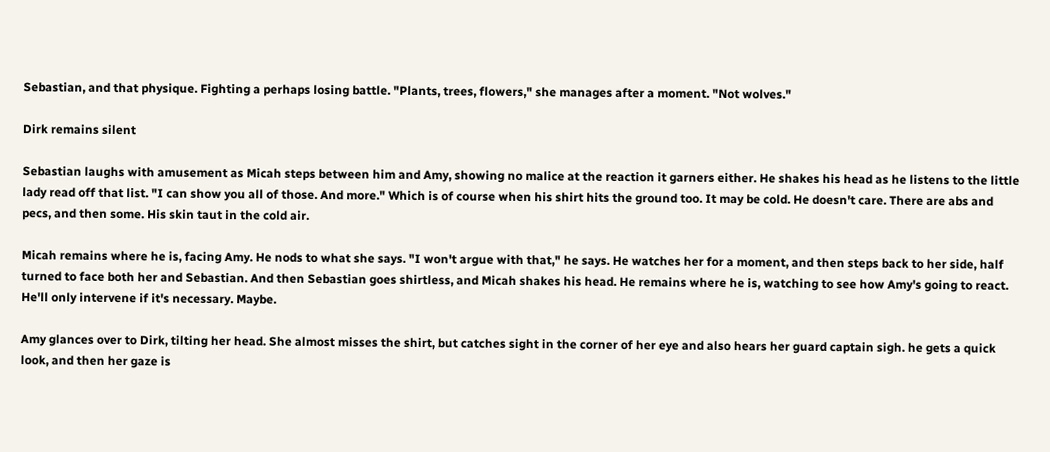Sebastian, and that physique. Fighting a perhaps losing battle. "Plants, trees, flowers," she manages after a moment. "Not wolves."

Dirk remains silent

Sebastian laughs with amusement as Micah steps between him and Amy, showing no malice at the reaction it garners either. He shakes his head as he listens to the little lady read off that list. "I can show you all of those. And more." Which is of course when his shirt hits the ground too. It may be cold. He doesn't care. There are abs and pecs, and then some. His skin taut in the cold air.

Micah remains where he is, facing Amy. He nods to what she says. "I won't argue with that," he says. He watches her for a moment, and then steps back to her side, half turned to face both her and Sebastian. And then Sebastian goes shirtless, and Micah shakes his head. He remains where he is, watching to see how Amy's going to react. He'll only intervene if it's necessary. Maybe.

Amy glances over to Dirk, tilting her head. She almost misses the shirt, but catches sight in the corner of her eye and also hears her guard captain sigh. he gets a quick look, and then her gaze is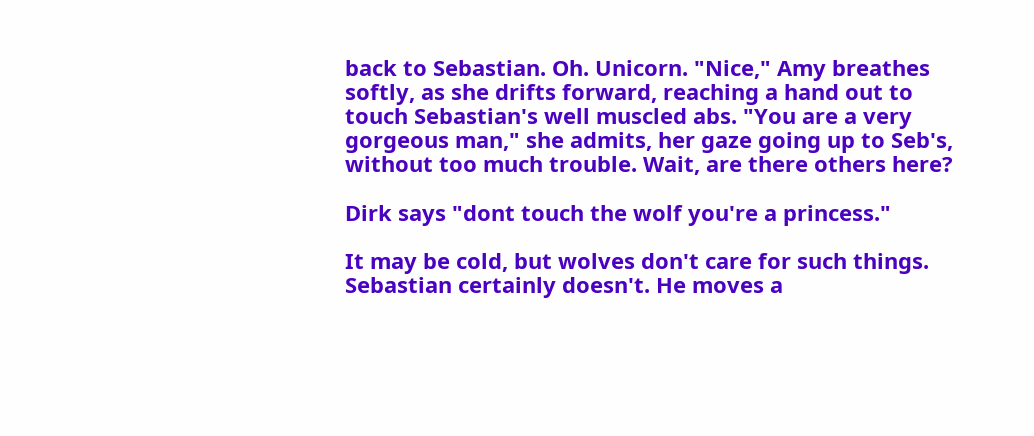back to Sebastian. Oh. Unicorn. "Nice," Amy breathes softly, as she drifts forward, reaching a hand out to touch Sebastian's well muscled abs. "You are a very gorgeous man," she admits, her gaze going up to Seb's, without too much trouble. Wait, are there others here?

Dirk says "dont touch the wolf you're a princess."

It may be cold, but wolves don't care for such things. Sebastian certainly doesn't. He moves a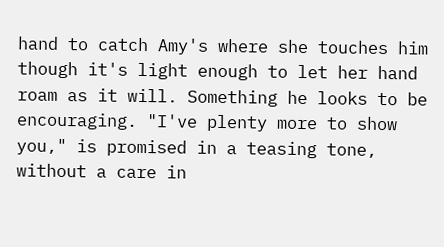hand to catch Amy's where she touches him though it's light enough to let her hand roam as it will. Something he looks to be encouraging. "I've plenty more to show you," is promised in a teasing tone, without a care in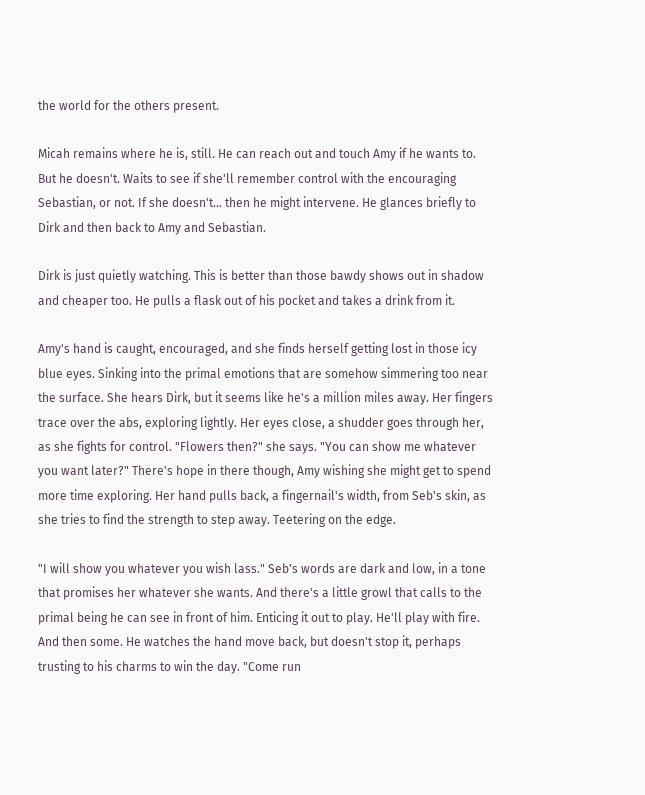the world for the others present.

Micah remains where he is, still. He can reach out and touch Amy if he wants to. But he doesn't. Waits to see if she'll remember control with the encouraging Sebastian, or not. If she doesn't... then he might intervene. He glances briefly to Dirk and then back to Amy and Sebastian.

Dirk is just quietly watching. This is better than those bawdy shows out in shadow and cheaper too. He pulls a flask out of his pocket and takes a drink from it.

Amy's hand is caught, encouraged, and she finds herself getting lost in those icy blue eyes. Sinking into the primal emotions that are somehow simmering too near the surface. She hears Dirk, but it seems like he's a million miles away. Her fingers trace over the abs, exploring lightly. Her eyes close, a shudder goes through her, as she fights for control. "Flowers then?" she says. "You can show me whatever you want later?" There's hope in there though, Amy wishing she might get to spend more time exploring. Her hand pulls back, a fingernail's width, from Seb's skin, as she tries to find the strength to step away. Teetering on the edge.

"I will show you whatever you wish lass." Seb's words are dark and low, in a tone that promises her whatever she wants. And there's a little growl that calls to the primal being he can see in front of him. Enticing it out to play. He'll play with fire. And then some. He watches the hand move back, but doesn't stop it, perhaps trusting to his charms to win the day. "Come run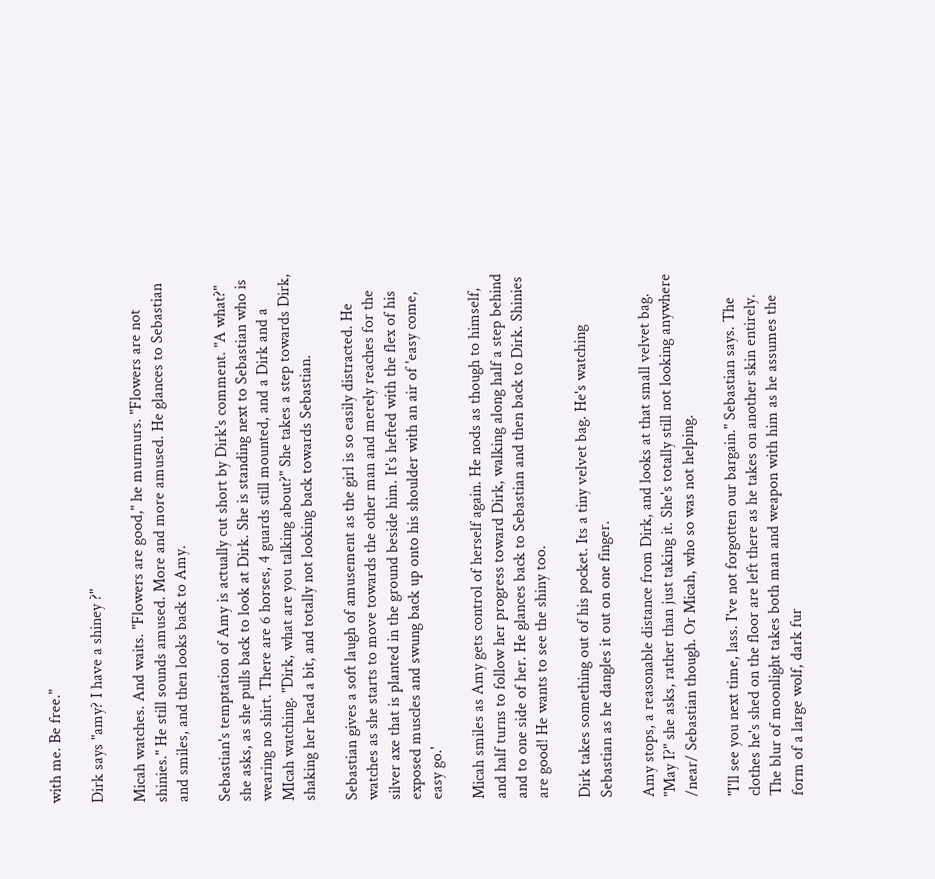with me. Be free."

Dirk says "amy? I have a shiney ?"

Micah watches. And waits. "Flowers are good," he murmurs. "Flowers are not shinies." He still sounds amused. More and more amused. He glances to Sebastian and smiles, and then looks back to Amy.

Sebastian's temptation of Amy is actually cut short by Dirk's comment. "A what?" she asks, as she pulls back to look at Dirk. She is standing next to Sebastian who is wearing no shirt. There are 6 horses, 4 guards still mounted, and a Dirk and a MIcah watching. "Dirk, what are you talking about?" She takes a step towards Dirk, shaking her head a bit, and totally not looking back towards Sebastian.

Sebastian gives a soft laugh of amusement as the girl is so easily distracted. He watches as she starts to move towards the other man and merely reaches for the silver axe that is planted in the ground beside him. It's hefted with the flex of his exposed muscles and swung back up onto his shoulder with an air of 'easy come, easy go.'

Micah smiles as Amy gets control of herself again. He nods as though to himself, and half turns to follow her progress toward Dirk, walking along half a step behind and to one side of her. He glances back to Sebastian and then back to Dirk. Shinies are good! He wants to see the shiny too.

Dirk takes something out of his pocket. Its a tiny velvet bag. He's watching Sebastian as he dangles it out on one finger.

Amy stops, a reasonable distance from Dirk, and looks at that small velvet bag. "May I?" she asks, rather than just taking it. She's totally still not looking anywhere /near/ Sebastian though. Or Micah, who so was not helping.

"I'll see you next time, lass. I've not forgotten our bargain." Sebastian says. The clothes he's shed on the floor are left there as he takes on another skin entirely. The blur of moonlight takes both man and weapon with him as he assumes the form of a large wolf, dark fur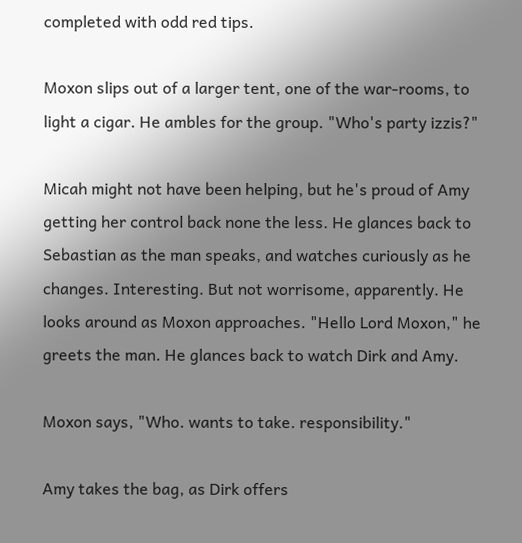completed with odd red tips.

Moxon slips out of a larger tent, one of the war-rooms, to light a cigar. He ambles for the group. "Who's party izzis?"

Micah might not have been helping, but he's proud of Amy getting her control back none the less. He glances back to Sebastian as the man speaks, and watches curiously as he changes. Interesting. But not worrisome, apparently. He looks around as Moxon approaches. "Hello Lord Moxon," he greets the man. He glances back to watch Dirk and Amy.

Moxon says, "Who. wants to take. responsibility."

Amy takes the bag, as Dirk offers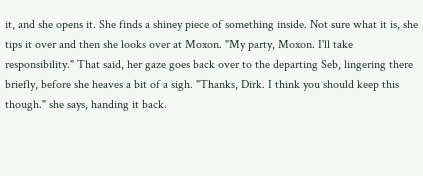it, and she opens it. She finds a shiney piece of something inside. Not sure what it is, she tips it over and then she looks over at Moxon. "My party, Moxon. I'll take responsibility." That said, her gaze goes back over to the departing Seb, lingering there briefly, before she heaves a bit of a sigh. "Thanks, Dirk. I think you should keep this though." she says, handing it back.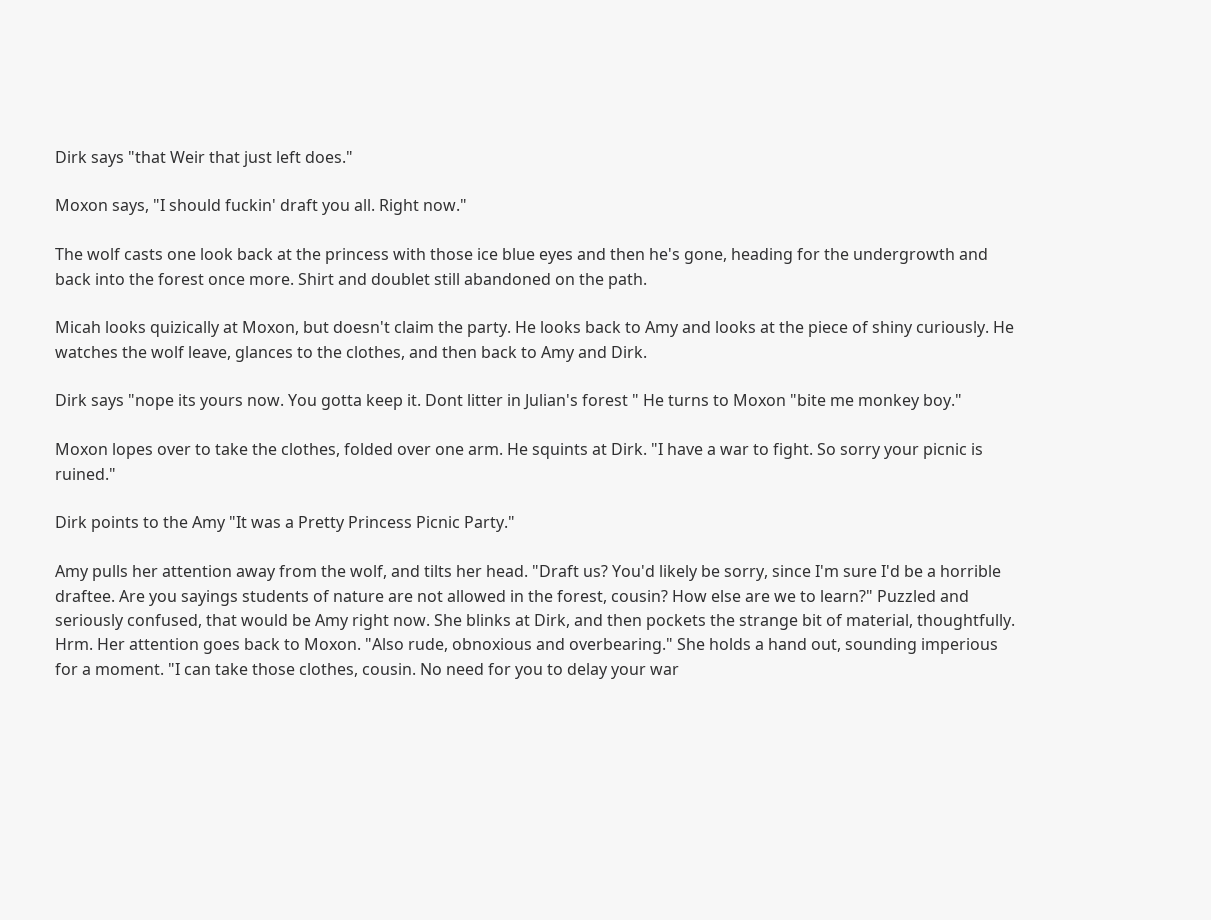Dirk says "that Weir that just left does."

Moxon says, "I should fuckin' draft you all. Right now."

The wolf casts one look back at the princess with those ice blue eyes and then he's gone, heading for the undergrowth and back into the forest once more. Shirt and doublet still abandoned on the path.

Micah looks quizically at Moxon, but doesn't claim the party. He looks back to Amy and looks at the piece of shiny curiously. He watches the wolf leave, glances to the clothes, and then back to Amy and Dirk.

Dirk says "nope its yours now. You gotta keep it. Dont litter in Julian's forest " He turns to Moxon "bite me monkey boy."

Moxon lopes over to take the clothes, folded over one arm. He squints at Dirk. "I have a war to fight. So sorry your picnic is ruined."

Dirk points to the Amy "It was a Pretty Princess Picnic Party."

Amy pulls her attention away from the wolf, and tilts her head. "Draft us? You'd likely be sorry, since I'm sure I'd be a horrible draftee. Are you sayings students of nature are not allowed in the forest, cousin? How else are we to learn?" Puzzled and seriously confused, that would be Amy right now. She blinks at Dirk, and then pockets the strange bit of material, thoughtfully. Hrm. Her attention goes back to Moxon. "Also rude, obnoxious and overbearing." She holds a hand out, sounding imperious for a moment. "I can take those clothes, cousin. No need for you to delay your war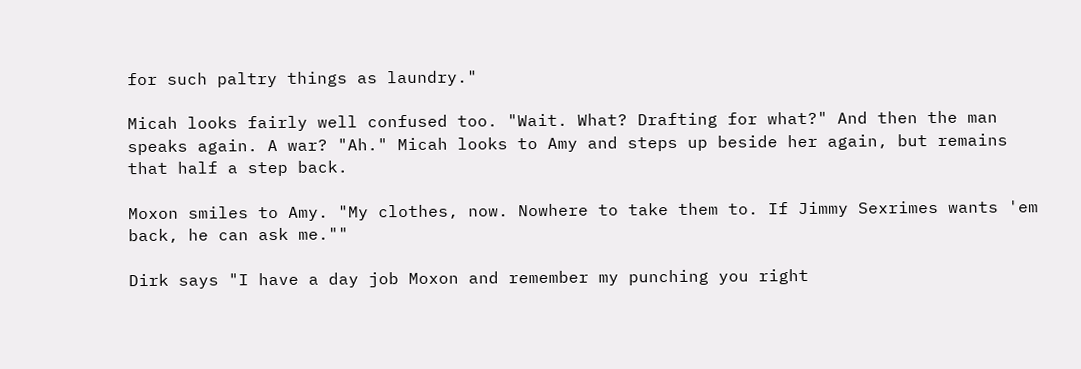for such paltry things as laundry."

Micah looks fairly well confused too. "Wait. What? Drafting for what?" And then the man speaks again. A war? "Ah." Micah looks to Amy and steps up beside her again, but remains that half a step back.

Moxon smiles to Amy. "My clothes, now. Nowhere to take them to. If Jimmy Sexrimes wants 'em back, he can ask me.""

Dirk says "I have a day job Moxon and remember my punching you right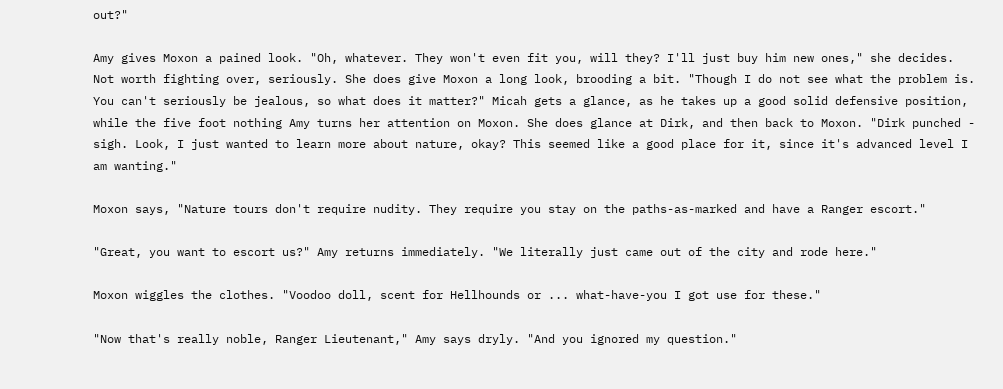out?"

Amy gives Moxon a pained look. "Oh, whatever. They won't even fit you, will they? I'll just buy him new ones," she decides. Not worth fighting over, seriously. She does give Moxon a long look, brooding a bit. "Though I do not see what the problem is. You can't seriously be jealous, so what does it matter?" Micah gets a glance, as he takes up a good solid defensive position, while the five foot nothing Amy turns her attention on Moxon. She does glance at Dirk, and then back to Moxon. "Dirk punched - sigh. Look, I just wanted to learn more about nature, okay? This seemed like a good place for it, since it's advanced level I am wanting."

Moxon says, "Nature tours don't require nudity. They require you stay on the paths-as-marked and have a Ranger escort."

"Great, you want to escort us?" Amy returns immediately. "We literally just came out of the city and rode here."

Moxon wiggles the clothes. "Voodoo doll, scent for Hellhounds or ... what-have-you I got use for these."

"Now that's really noble, Ranger Lieutenant," Amy says dryly. "And you ignored my question."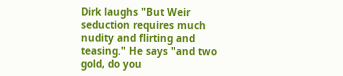Dirk laughs "But Weir seduction requires much nudity and flirting and teasing." He says "and two gold, do you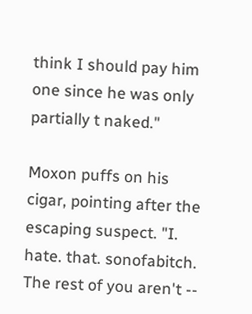think I should pay him one since he was only partially t naked."

Moxon puffs on his cigar, pointing after the escaping suspect. "I. hate. that. sonofabitch. The rest of you aren't --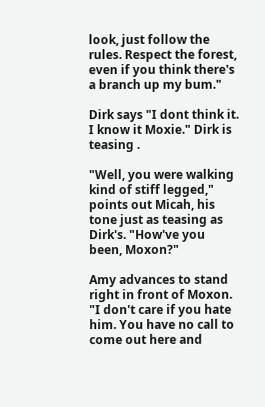look, just follow the rules. Respect the forest, even if you think there's a branch up my bum."

Dirk says "I dont think it. I know it Moxie." Dirk is teasing .

"Well, you were walking kind of stiff legged," points out Micah, his tone just as teasing as Dirk's. "How've you been, Moxon?"

Amy advances to stand right in front of Moxon. "I don't care if you hate him. You have no call to come out here and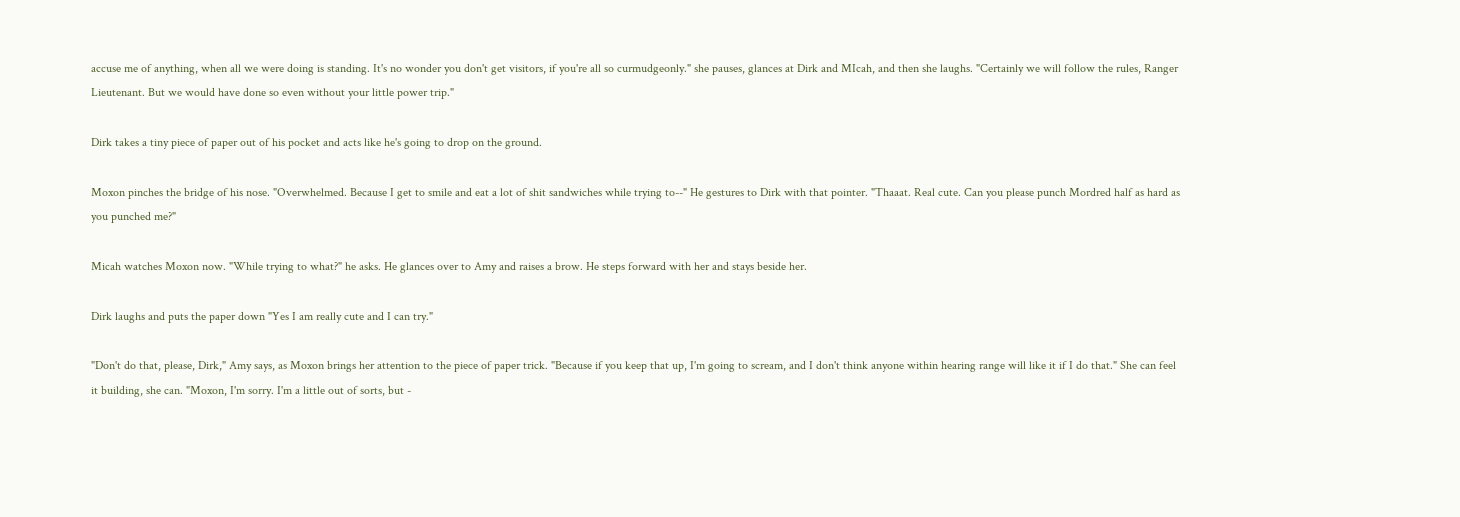accuse me of anything, when all we were doing is standing. It's no wonder you don't get visitors, if you're all so curmudgeonly." she pauses, glances at Dirk and MIcah, and then she laughs. "Certainly we will follow the rules, Ranger Lieutenant. But we would have done so even without your little power trip."

Dirk takes a tiny piece of paper out of his pocket and acts like he's going to drop on the ground.

Moxon pinches the bridge of his nose. "Overwhelmed. Because I get to smile and eat a lot of shit sandwiches while trying to--" He gestures to Dirk with that pointer. "Thaaat. Real cute. Can you please punch Mordred half as hard as you punched me?"

Micah watches Moxon now. "While trying to what?" he asks. He glances over to Amy and raises a brow. He steps forward with her and stays beside her.

Dirk laughs and puts the paper down "Yes I am really cute and I can try."

"Don't do that, please, Dirk," Amy says, as Moxon brings her attention to the piece of paper trick. "Because if you keep that up, I'm going to scream, and I don't think anyone within hearing range will like it if I do that." She can feel it building, she can. "Moxon, I'm sorry. I'm a little out of sorts, but -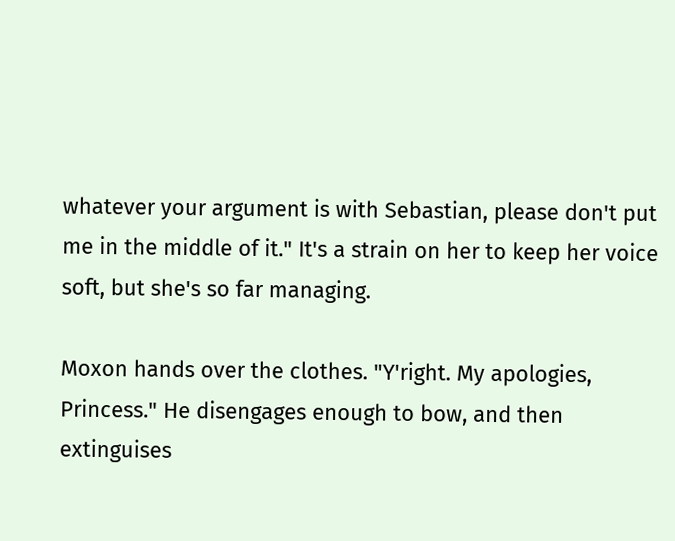whatever your argument is with Sebastian, please don't put me in the middle of it." It's a strain on her to keep her voice soft, but she's so far managing.

Moxon hands over the clothes. "Y'right. My apologies, Princess." He disengages enough to bow, and then extinguises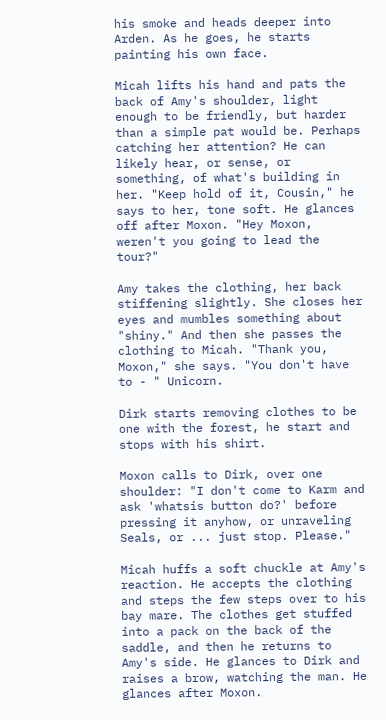his smoke and heads deeper into Arden. As he goes, he starts painting his own face.

Micah lifts his hand and pats the back of Amy's shoulder, light enough to be friendly, but harder than a simple pat would be. Perhaps catching her attention? He can likely hear, or sense, or something, of what's building in her. "Keep hold of it, Cousin," he says to her, tone soft. He glances off after Moxon. "Hey Moxon, weren't you going to lead the tour?"

Amy takes the clothing, her back stiffening slightly. She closes her eyes and mumbles something about "shiny." And then she passes the clothing to Micah. "Thank you, Moxon," she says. "You don't have to - " Unicorn.

Dirk starts removing clothes to be one with the forest, he start and stops with his shirt.

Moxon calls to Dirk, over one shoulder: "I don't come to Karm and ask 'whatsis button do?' before pressing it anyhow, or unraveling Seals, or ... just stop. Please."

Micah huffs a soft chuckle at Amy's reaction. He accepts the clothing and steps the few steps over to his bay mare. The clothes get stuffed into a pack on the back of the saddle, and then he returns to Amy's side. He glances to Dirk and raises a brow, watching the man. He glances after Moxon.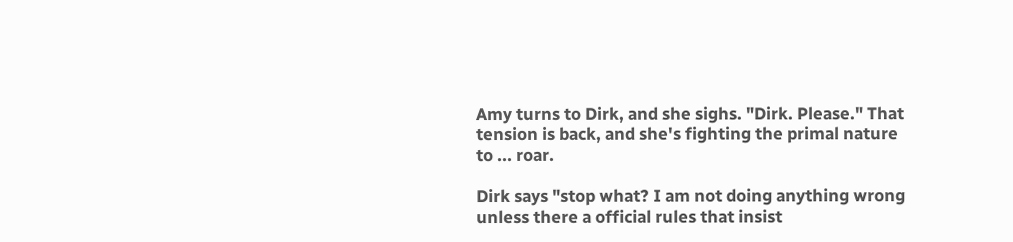Amy turns to Dirk, and she sighs. "Dirk. Please." That tension is back, and she's fighting the primal nature to ... roar.

Dirk says "stop what? I am not doing anything wrong unless there a official rules that insist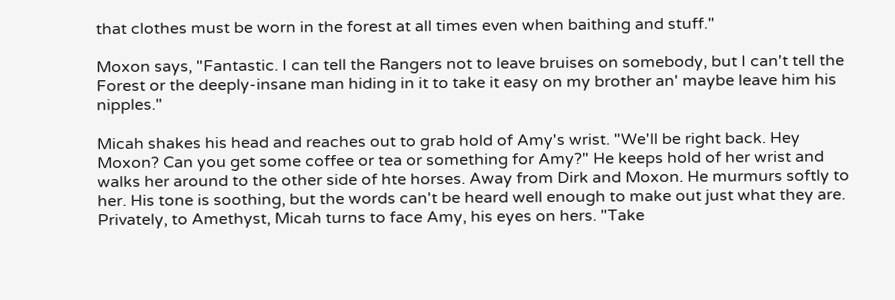that clothes must be worn in the forest at all times even when baithing and stuff."

Moxon says, "Fantastic. I can tell the Rangers not to leave bruises on somebody, but I can't tell the Forest or the deeply-insane man hiding in it to take it easy on my brother an' maybe leave him his nipples."

Micah shakes his head and reaches out to grab hold of Amy's wrist. "We'll be right back. Hey Moxon? Can you get some coffee or tea or something for Amy?" He keeps hold of her wrist and walks her around to the other side of hte horses. Away from Dirk and Moxon. He murmurs softly to her. His tone is soothing, but the words can't be heard well enough to make out just what they are.
Privately, to Amethyst, Micah turns to face Amy, his eyes on hers. "Take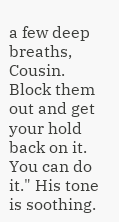a few deep breaths, Cousin. Block them out and get your hold back on it. You can do it." His tone is soothing.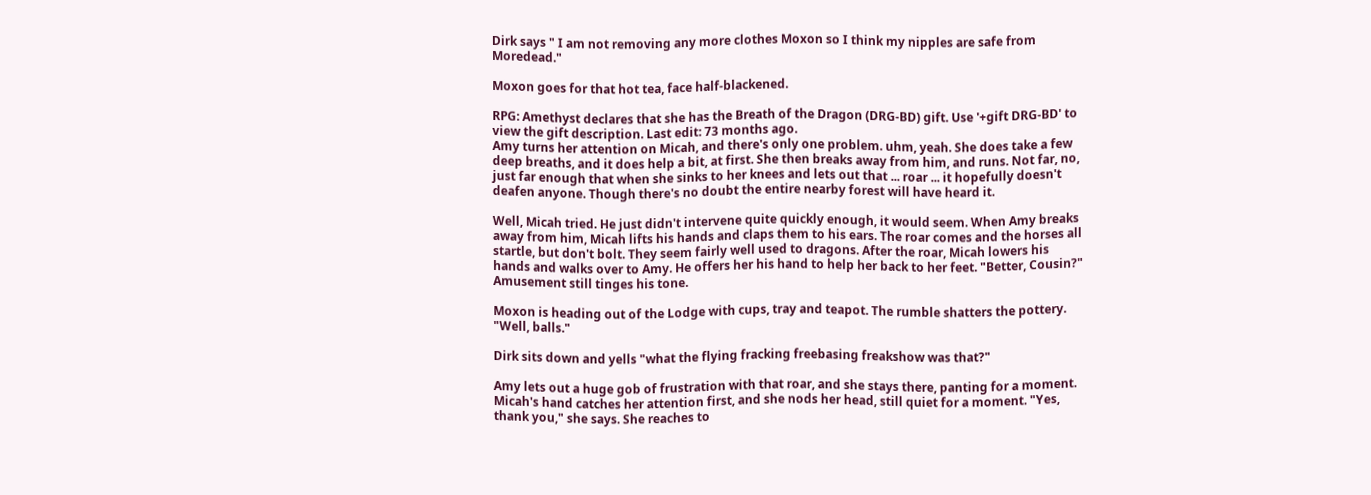Dirk says " I am not removing any more clothes Moxon so I think my nipples are safe from Moredead."

Moxon goes for that hot tea, face half-blackened.

RPG: Amethyst declares that she has the Breath of the Dragon (DRG-BD) gift. Use '+gift DRG-BD' to view the gift description. Last edit: 73 months ago.
Amy turns her attention on Micah, and there's only one problem. uhm, yeah. She does take a few deep breaths, and it does help a bit, at first. She then breaks away from him, and runs. Not far, no, just far enough that when she sinks to her knees and lets out that ... roar ... it hopefully doesn't deafen anyone. Though there's no doubt the entire nearby forest will have heard it.

Well, Micah tried. He just didn't intervene quite quickly enough, it would seem. When Amy breaks away from him, Micah lifts his hands and claps them to his ears. The roar comes and the horses all startle, but don't bolt. They seem fairly well used to dragons. After the roar, Micah lowers his hands and walks over to Amy. He offers her his hand to help her back to her feet. "Better, Cousin?" Amusement still tinges his tone.

Moxon is heading out of the Lodge with cups, tray and teapot. The rumble shatters the pottery. "Well, balls."

Dirk sits down and yells "what the flying fracking freebasing freakshow was that?"

Amy lets out a huge gob of frustration with that roar, and she stays there, panting for a moment. Micah's hand catches her attention first, and she nods her head, still quiet for a moment. "Yes, thank you," she says. She reaches to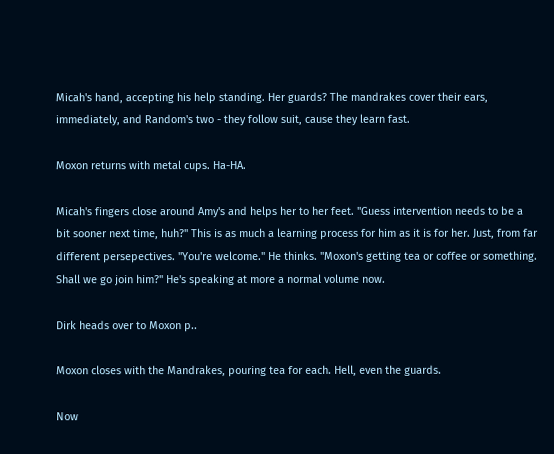Micah's hand, accepting his help standing. Her guards? The mandrakes cover their ears, immediately, and Random's two - they follow suit, cause they learn fast.

Moxon returns with metal cups. Ha-HA.

Micah's fingers close around Amy's and helps her to her feet. "Guess intervention needs to be a bit sooner next time, huh?" This is as much a learning process for him as it is for her. Just, from far different persepectives. "You're welcome." He thinks. "Moxon's getting tea or coffee or something. Shall we go join him?" He's speaking at more a normal volume now.

Dirk heads over to Moxon p..

Moxon closes with the Mandrakes, pouring tea for each. Hell, even the guards.

Now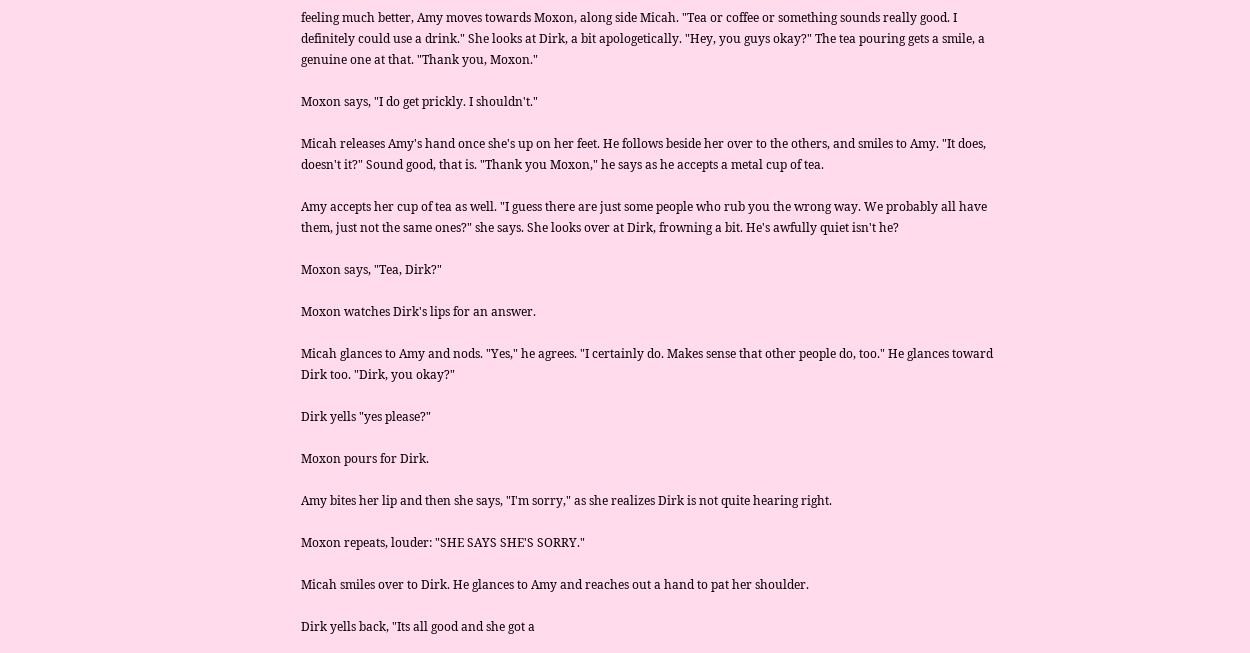feeling much better, Amy moves towards Moxon, along side Micah. "Tea or coffee or something sounds really good. I definitely could use a drink." She looks at Dirk, a bit apologetically. "Hey, you guys okay?" The tea pouring gets a smile, a genuine one at that. "Thank you, Moxon."

Moxon says, "I do get prickly. I shouldn't."

Micah releases Amy's hand once she's up on her feet. He follows beside her over to the others, and smiles to Amy. "It does, doesn't it?" Sound good, that is. "Thank you Moxon," he says as he accepts a metal cup of tea.

Amy accepts her cup of tea as well. "I guess there are just some people who rub you the wrong way. We probably all have them, just not the same ones?" she says. She looks over at Dirk, frowning a bit. He's awfully quiet isn't he?

Moxon says, "Tea, Dirk?"

Moxon watches Dirk's lips for an answer.

Micah glances to Amy and nods. "Yes," he agrees. "I certainly do. Makes sense that other people do, too." He glances toward Dirk too. "Dirk, you okay?"

Dirk yells "yes please?"

Moxon pours for Dirk.

Amy bites her lip and then she says, "I'm sorry," as she realizes Dirk is not quite hearing right.

Moxon repeats, louder: "SHE SAYS SHE'S SORRY."

Micah smiles over to Dirk. He glances to Amy and reaches out a hand to pat her shoulder.

Dirk yells back, "Its all good and she got a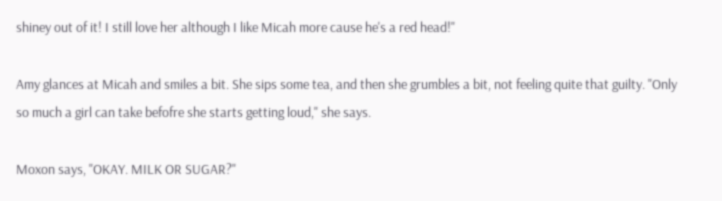shiney out of it! I still love her although I like Micah more cause he's a red head!"

Amy glances at Micah and smiles a bit. She sips some tea, and then she grumbles a bit, not feeling quite that guilty. "Only so much a girl can take befofre she starts getting loud," she says.

Moxon says, "OKAY. MILK OR SUGAR?"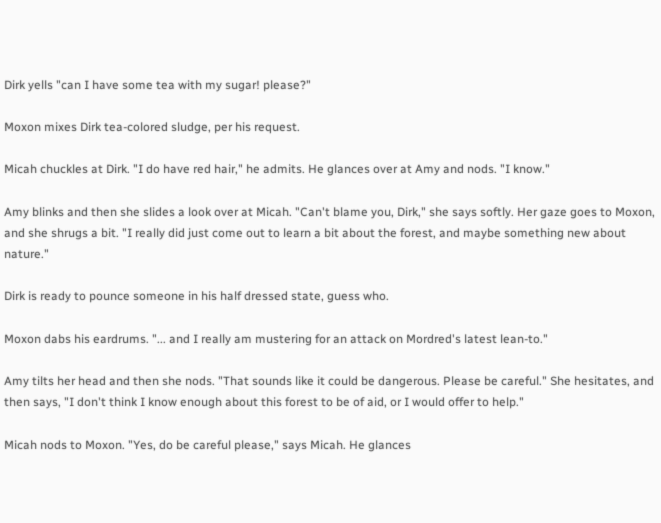Dirk yells "can I have some tea with my sugar! please?"

Moxon mixes Dirk tea-colored sludge, per his request.

Micah chuckles at Dirk. "I do have red hair," he admits. He glances over at Amy and nods. "I know."

Amy blinks and then she slides a look over at Micah. "Can't blame you, Dirk," she says softly. Her gaze goes to Moxon, and she shrugs a bit. "I really did just come out to learn a bit about the forest, and maybe something new about nature."

Dirk is ready to pounce someone in his half dressed state, guess who.

Moxon dabs his eardrums. "... and I really am mustering for an attack on Mordred's latest lean-to."

Amy tilts her head and then she nods. "That sounds like it could be dangerous. Please be careful." She hesitates, and then says, "I don't think I know enough about this forest to be of aid, or I would offer to help."

Micah nods to Moxon. "Yes, do be careful please," says Micah. He glances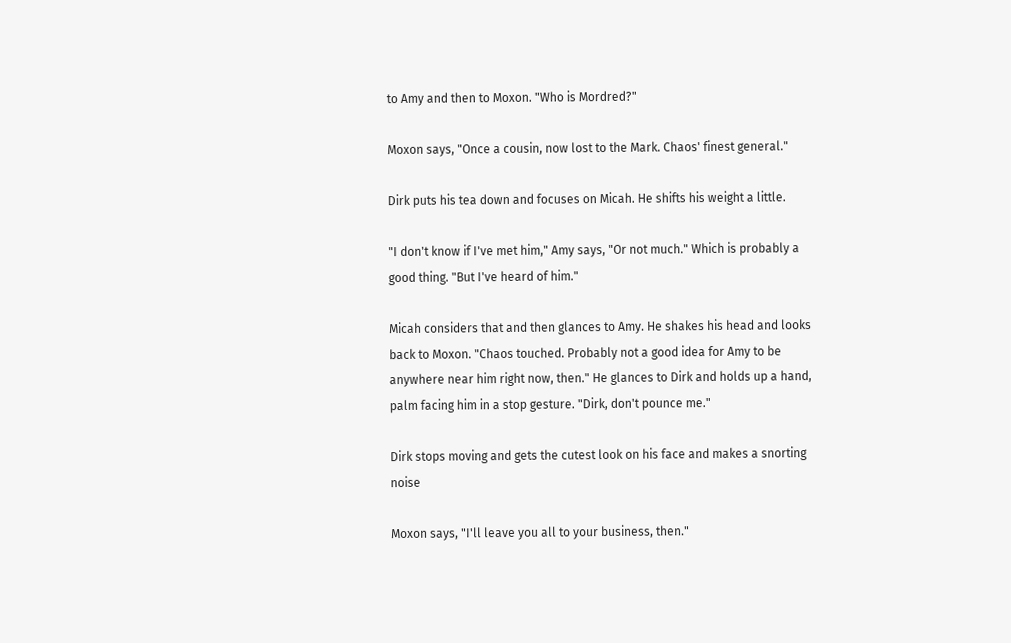to Amy and then to Moxon. "Who is Mordred?"

Moxon says, "Once a cousin, now lost to the Mark. Chaos' finest general."

Dirk puts his tea down and focuses on Micah. He shifts his weight a little.

"I don't know if I've met him," Amy says, "Or not much." Which is probably a good thing. "But I've heard of him."

Micah considers that and then glances to Amy. He shakes his head and looks back to Moxon. "Chaos touched. Probably not a good idea for Amy to be anywhere near him right now, then." He glances to Dirk and holds up a hand, palm facing him in a stop gesture. "Dirk, don't pounce me."

Dirk stops moving and gets the cutest look on his face and makes a snorting noise

Moxon says, "I'll leave you all to your business, then."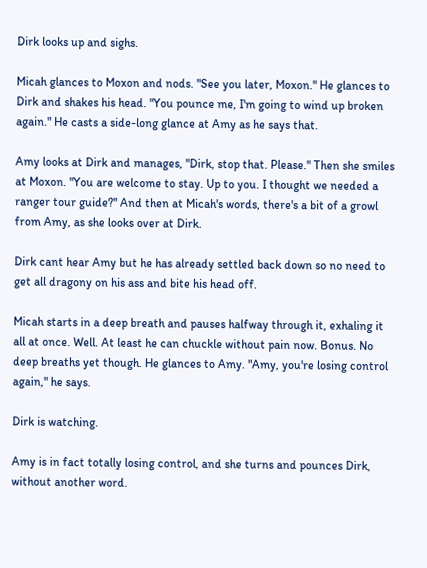Dirk looks up and sighs.

Micah glances to Moxon and nods. "See you later, Moxon." He glances to Dirk and shakes his head. "You pounce me, I'm going to wind up broken again." He casts a side-long glance at Amy as he says that.

Amy looks at Dirk and manages, "Dirk, stop that. Please." Then she smiles at Moxon. "You are welcome to stay. Up to you. I thought we needed a ranger tour guide?" And then at Micah's words, there's a bit of a growl from Amy, as she looks over at Dirk.

Dirk cant hear Amy but he has already settled back down so no need to get all dragony on his ass and bite his head off.

Micah starts in a deep breath and pauses halfway through it, exhaling it all at once. Well. At least he can chuckle without pain now. Bonus. No deep breaths yet though. He glances to Amy. "Amy, you're losing control again," he says.

Dirk is watching.

Amy is in fact totally losing control, and she turns and pounces Dirk, without another word.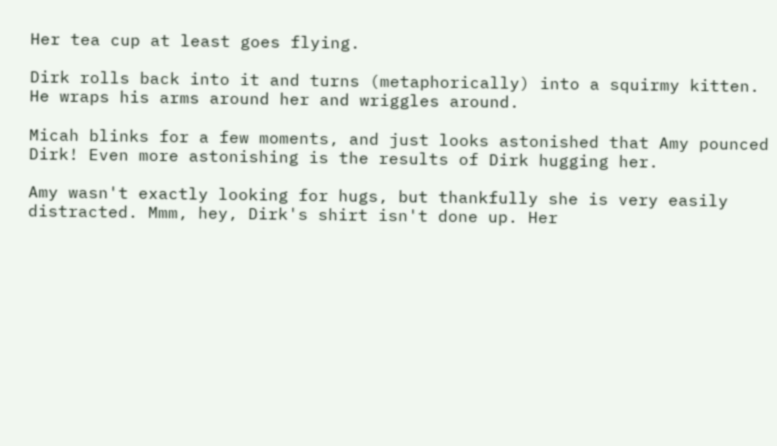Her tea cup at least goes flying.

Dirk rolls back into it and turns (metaphorically) into a squirmy kitten. He wraps his arms around her and wriggles around.

Micah blinks for a few moments, and just looks astonished that Amy pounced Dirk! Even more astonishing is the results of Dirk hugging her.

Amy wasn't exactly looking for hugs, but thankfully she is very easily distracted. Mmm, hey, Dirk's shirt isn't done up. Her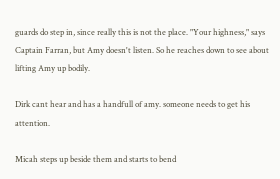guards do step in, since really this is not the place. "Your highness," says Captain Farran, but Amy doesn't listen. So he reaches down to see about lifting Amy up bodily.

Dirk cant hear and has a handfull of amy. someone needs to get his attention.

Micah steps up beside them and starts to bend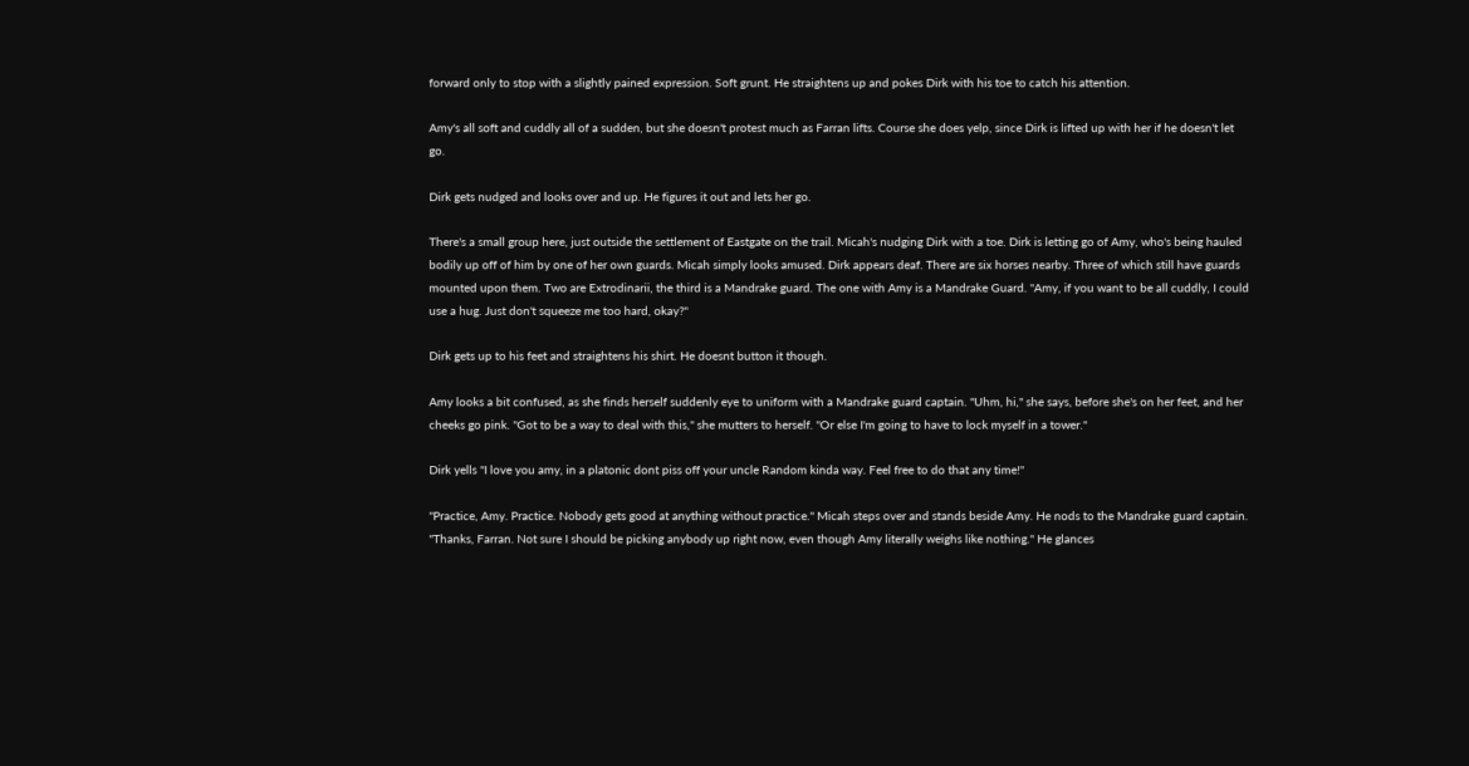forward only to stop with a slightly pained expression. Soft grunt. He straightens up and pokes Dirk with his toe to catch his attention.

Amy's all soft and cuddly all of a sudden, but she doesn't protest much as Farran lifts. Course she does yelp, since Dirk is lifted up with her if he doesn't let go.

Dirk gets nudged and looks over and up. He figures it out and lets her go.

There's a small group here, just outside the settlement of Eastgate on the trail. Micah's nudging Dirk with a toe. Dirk is letting go of Amy, who's being hauled bodily up off of him by one of her own guards. Micah simply looks amused. Dirk appears deaf. There are six horses nearby. Three of which still have guards mounted upon them. Two are Extrodinarii, the third is a Mandrake guard. The one with Amy is a Mandrake Guard. "Amy, if you want to be all cuddly, I could use a hug. Just don't squeeze me too hard, okay?"

Dirk gets up to his feet and straightens his shirt. He doesnt button it though.

Amy looks a bit confused, as she finds herself suddenly eye to uniform with a Mandrake guard captain. "Uhm, hi," she says, before she's on her feet, and her cheeks go pink. "Got to be a way to deal with this," she mutters to herself. "Or else I'm going to have to lock myself in a tower."

Dirk yells "I love you amy, in a platonic dont piss off your uncle Random kinda way. Feel free to do that any time!"

"Practice, Amy. Practice. Nobody gets good at anything without practice." Micah steps over and stands beside Amy. He nods to the Mandrake guard captain. "Thanks, Farran. Not sure I should be picking anybody up right now, even though Amy literally weighs like nothing." He glances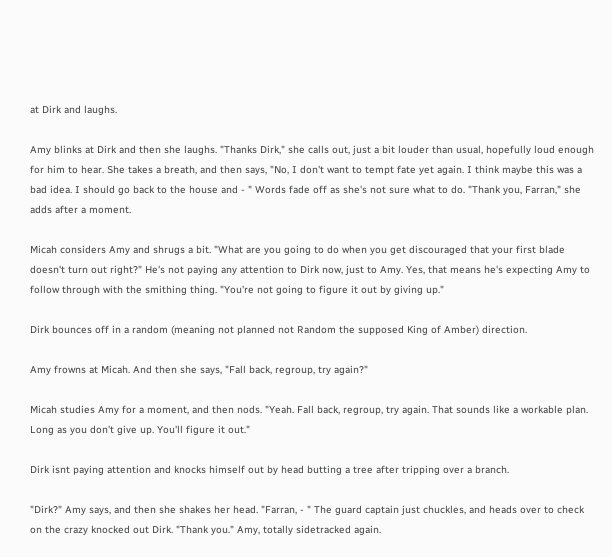at Dirk and laughs.

Amy blinks at Dirk and then she laughs. "Thanks Dirk," she calls out, just a bit louder than usual, hopefully loud enough for him to hear. She takes a breath, and then says, "No, I don't want to tempt fate yet again. I think maybe this was a bad idea. I should go back to the house and - " Words fade off as she's not sure what to do. "Thank you, Farran," she adds after a moment.

Micah considers Amy and shrugs a bit. "What are you going to do when you get discouraged that your first blade doesn't turn out right?" He's not paying any attention to Dirk now, just to Amy. Yes, that means he's expecting Amy to follow through with the smithing thing. "You're not going to figure it out by giving up."

Dirk bounces off in a random (meaning not planned not Random the supposed King of Amber) direction.

Amy frowns at Micah. And then she says, "Fall back, regroup, try again?"

Micah studies Amy for a moment, and then nods. "Yeah. Fall back, regroup, try again. That sounds like a workable plan. Long as you don't give up. You'll figure it out."

Dirk isnt paying attention and knocks himself out by head butting a tree after tripping over a branch.

"Dirk?" Amy says, and then she shakes her head. "Farran, - " The guard captain just chuckles, and heads over to check on the crazy knocked out Dirk. "Thank you." Amy, totally sidetracked again.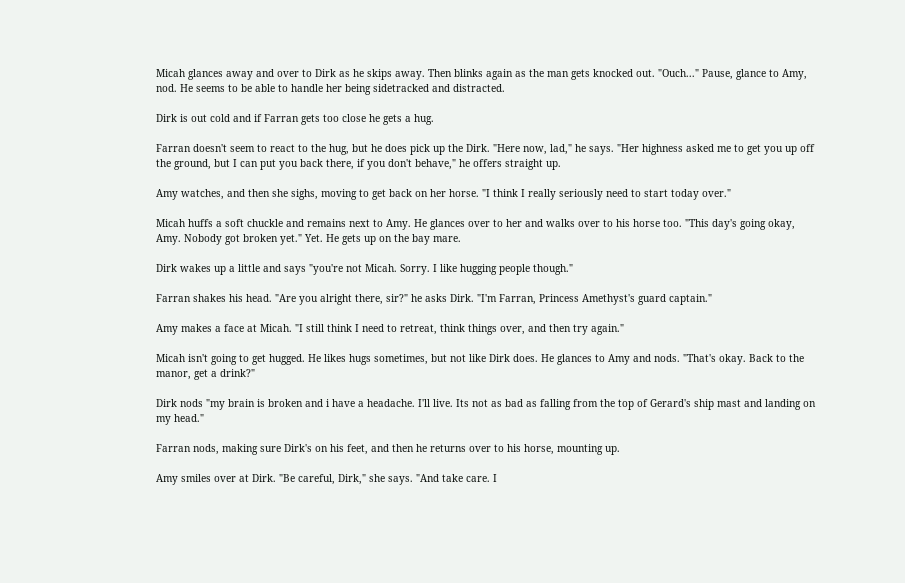Micah glances away and over to Dirk as he skips away. Then blinks again as the man gets knocked out. "Ouch..." Pause, glance to Amy, nod. He seems to be able to handle her being sidetracked and distracted.

Dirk is out cold and if Farran gets too close he gets a hug.

Farran doesn't seem to react to the hug, but he does pick up the Dirk. "Here now, lad," he says. "Her highness asked me to get you up off the ground, but I can put you back there, if you don't behave," he offers straight up.

Amy watches, and then she sighs, moving to get back on her horse. "I think I really seriously need to start today over."

Micah huffs a soft chuckle and remains next to Amy. He glances over to her and walks over to his horse too. "This day's going okay, Amy. Nobody got broken yet." Yet. He gets up on the bay mare.

Dirk wakes up a little and says "you're not Micah. Sorry. I like hugging people though."

Farran shakes his head. "Are you alright there, sir?" he asks Dirk. "I'm Farran, Princess Amethyst's guard captain."

Amy makes a face at Micah. "I still think I need to retreat, think things over, and then try again."

Micah isn't going to get hugged. He likes hugs sometimes, but not like Dirk does. He glances to Amy and nods. "That's okay. Back to the manor, get a drink?"

Dirk nods "my brain is broken and i have a headache. I'll live. Its not as bad as falling from the top of Gerard's ship mast and landing on my head."

Farran nods, making sure Dirk's on his feet, and then he returns over to his horse, mounting up.

Amy smiles over at Dirk. "Be careful, Dirk," she says. "And take care. I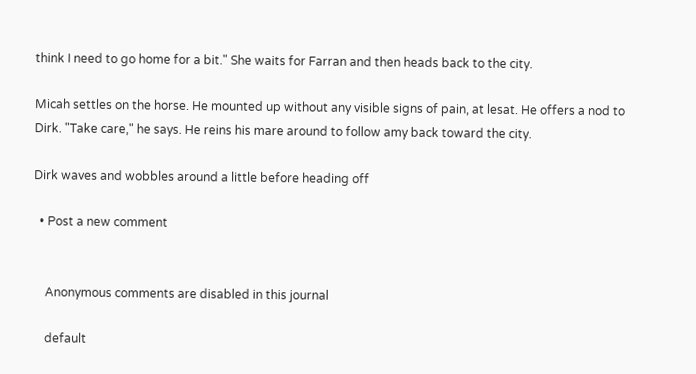think I need to go home for a bit." She waits for Farran and then heads back to the city.

Micah settles on the horse. He mounted up without any visible signs of pain, at lesat. He offers a nod to Dirk. "Take care," he says. He reins his mare around to follow amy back toward the city.

Dirk waves and wobbles around a little before heading off

  • Post a new comment


    Anonymous comments are disabled in this journal

    default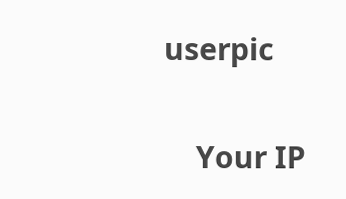userpic

    Your IP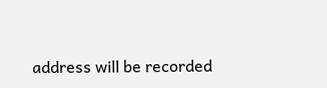address will be recorded